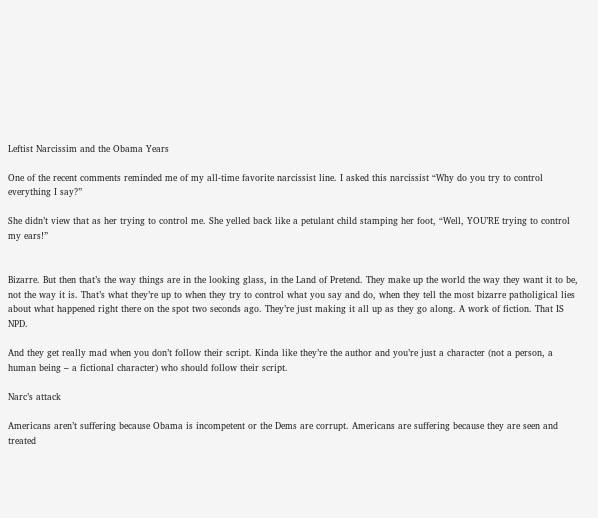Leftist Narcissim and the Obama Years

One of the recent comments reminded me of my all-time favorite narcissist line. I asked this narcissist “Why do you try to control everything I say?”

She didn’t view that as her trying to control me. She yelled back like a petulant child stamping her foot, “Well, YOU’RE trying to control my ears!”


Bizarre. But then that’s the way things are in the looking glass, in the Land of Pretend. They make up the world the way they want it to be, not the way it is. That’s what they’re up to when they try to control what you say and do, when they tell the most bizarre patholigical lies about what happened right there on the spot two seconds ago. They’re just making it all up as they go along. A work of fiction. That IS NPD.

And they get really mad when you don’t follow their script. Kinda like they’re the author and you’re just a character (not a person, a human being – a fictional character) who should follow their script.

Narc’s attack

Americans aren’t suffering because Obama is incompetent or the Dems are corrupt. Americans are suffering because they are seen and treated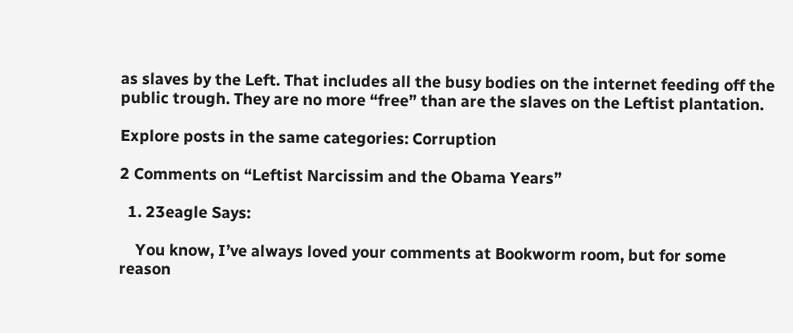as slaves by the Left. That includes all the busy bodies on the internet feeding off the public trough. They are no more “free” than are the slaves on the Leftist plantation.

Explore posts in the same categories: Corruption

2 Comments on “Leftist Narcissim and the Obama Years”

  1. 23eagle Says:

    You know, I’ve always loved your comments at Bookworm room, but for some reason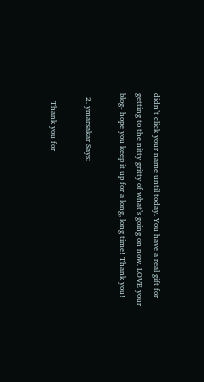didn’t click your name until today. You have a real gift for getting to the nitty gritty of what’s going on now. LOVE your blog- hope you keep it up for a long, long time! Thank you!

  2. ymarsakar Says:

    Thank you for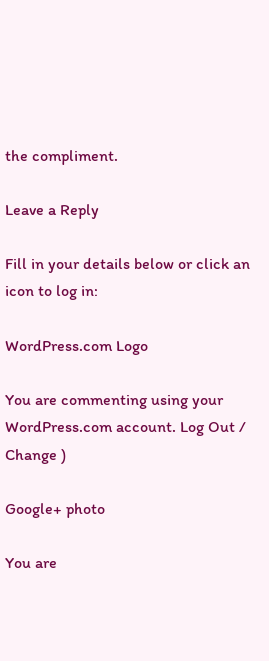the compliment.

Leave a Reply

Fill in your details below or click an icon to log in:

WordPress.com Logo

You are commenting using your WordPress.com account. Log Out /  Change )

Google+ photo

You are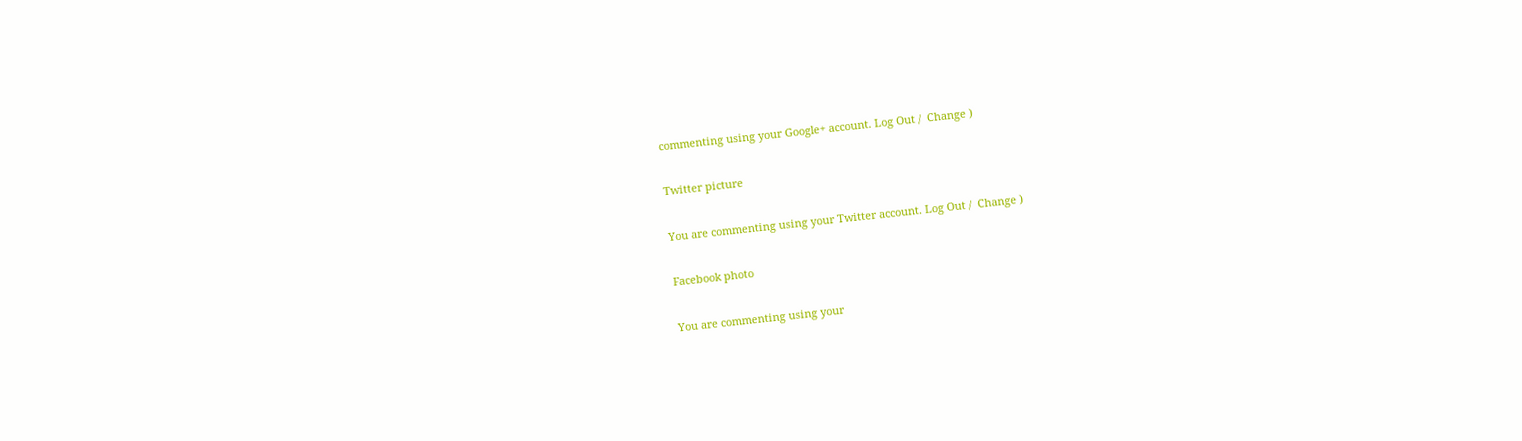commenting using your Google+ account. Log Out /  Change )

Twitter picture

You are commenting using your Twitter account. Log Out /  Change )

Facebook photo

You are commenting using your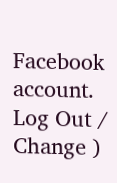Facebook account. Log Out /  Change )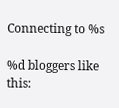Connecting to %s

%d bloggers like this: